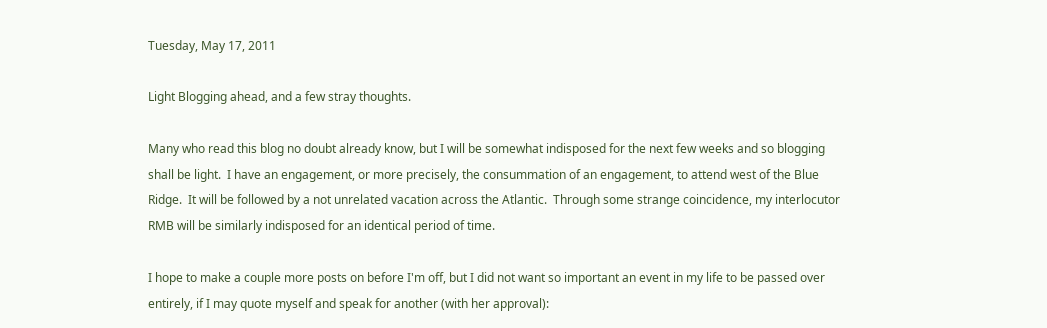Tuesday, May 17, 2011

Light Blogging ahead, and a few stray thoughts.

Many who read this blog no doubt already know, but I will be somewhat indisposed for the next few weeks and so blogging shall be light.  I have an engagement, or more precisely, the consummation of an engagement, to attend west of the Blue Ridge.  It will be followed by a not unrelated vacation across the Atlantic.  Through some strange coincidence, my interlocutor RMB will be similarly indisposed for an identical period of time.

I hope to make a couple more posts on before I'm off, but I did not want so important an event in my life to be passed over entirely, if I may quote myself and speak for another (with her approval):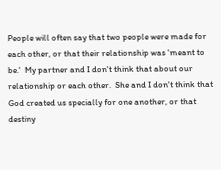People will often say that two people were made for each other, or that their relationship was 'meant to be.'  My partner and I don't think that about our relationship or each other.  She and I don't think that God created us specially for one another, or that destiny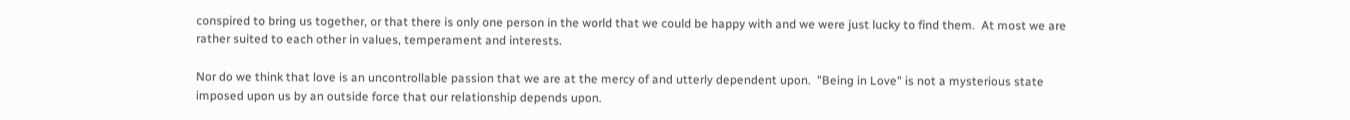conspired to bring us together, or that there is only one person in the world that we could be happy with and we were just lucky to find them.  At most we are rather suited to each other in values, temperament and interests.

Nor do we think that love is an uncontrollable passion that we are at the mercy of and utterly dependent upon.  "Being in Love" is not a mysterious state imposed upon us by an outside force that our relationship depends upon.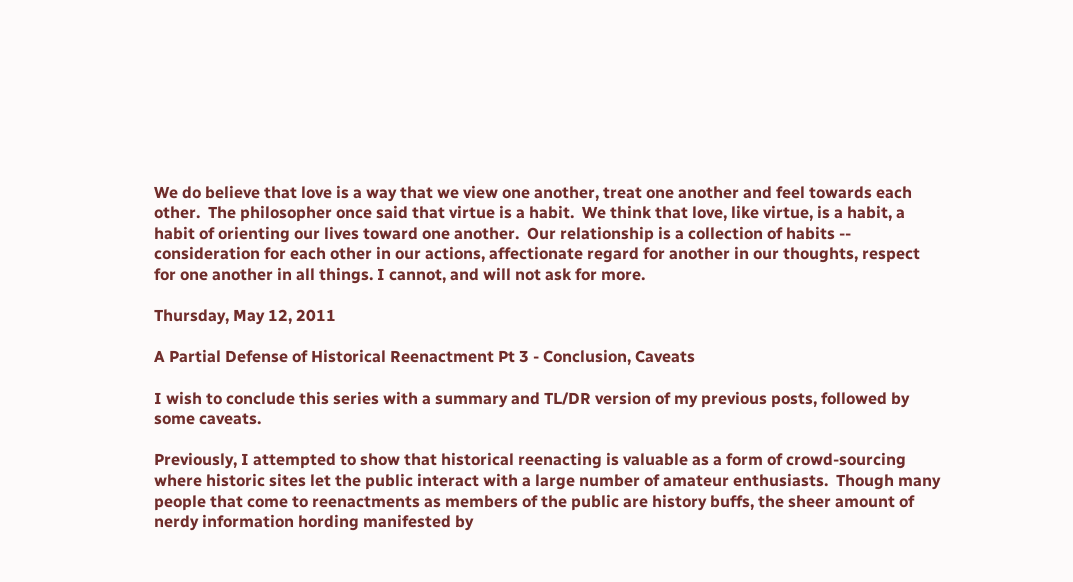We do believe that love is a way that we view one another, treat one another and feel towards each other.  The philosopher once said that virtue is a habit.  We think that love, like virtue, is a habit, a habit of orienting our lives toward one another.  Our relationship is a collection of habits -- consideration for each other in our actions, affectionate regard for another in our thoughts, respect for one another in all things. I cannot, and will not ask for more.

Thursday, May 12, 2011

A Partial Defense of Historical Reenactment Pt 3 - Conclusion, Caveats

I wish to conclude this series with a summary and TL/DR version of my previous posts, followed by some caveats.

Previously, I attempted to show that historical reenacting is valuable as a form of crowd-sourcing where historic sites let the public interact with a large number of amateur enthusiasts.  Though many people that come to reenactments as members of the public are history buffs, the sheer amount of nerdy information hording manifested by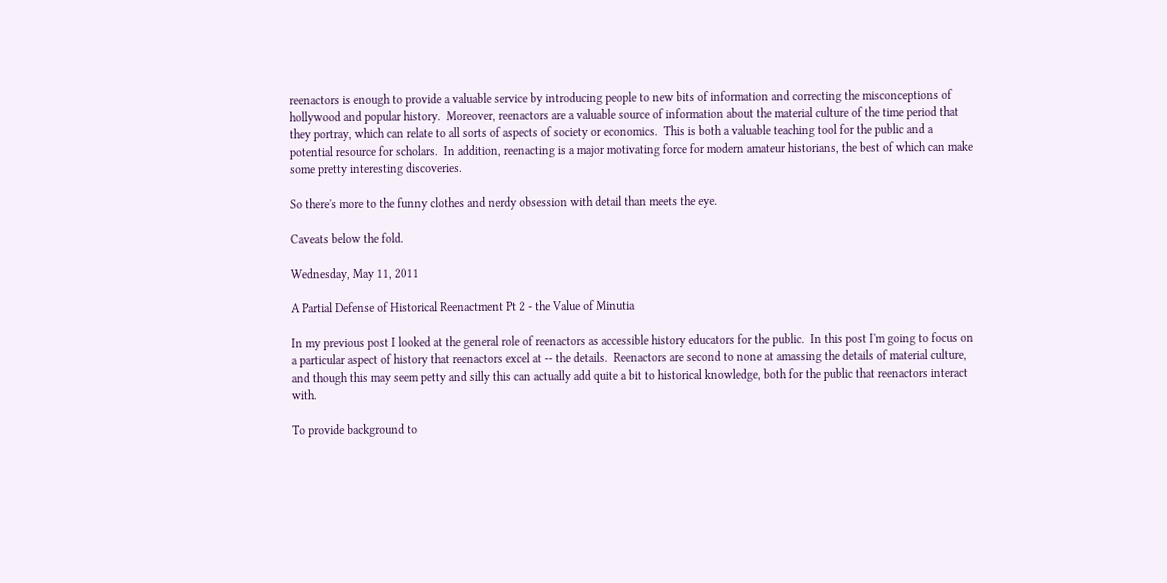reenactors is enough to provide a valuable service by introducing people to new bits of information and correcting the misconceptions of hollywood and popular history.  Moreover, reenactors are a valuable source of information about the material culture of the time period that they portray, which can relate to all sorts of aspects of society or economics.  This is both a valuable teaching tool for the public and a potential resource for scholars.  In addition, reenacting is a major motivating force for modern amateur historians, the best of which can make some pretty interesting discoveries.

So there's more to the funny clothes and nerdy obsession with detail than meets the eye.

Caveats below the fold.

Wednesday, May 11, 2011

A Partial Defense of Historical Reenactment Pt 2 - the Value of Minutia

In my previous post I looked at the general role of reenactors as accessible history educators for the public.  In this post I'm going to focus on a particular aspect of history that reenactors excel at -- the details.  Reenactors are second to none at amassing the details of material culture, and though this may seem petty and silly this can actually add quite a bit to historical knowledge, both for the public that reenactors interact with.

To provide background to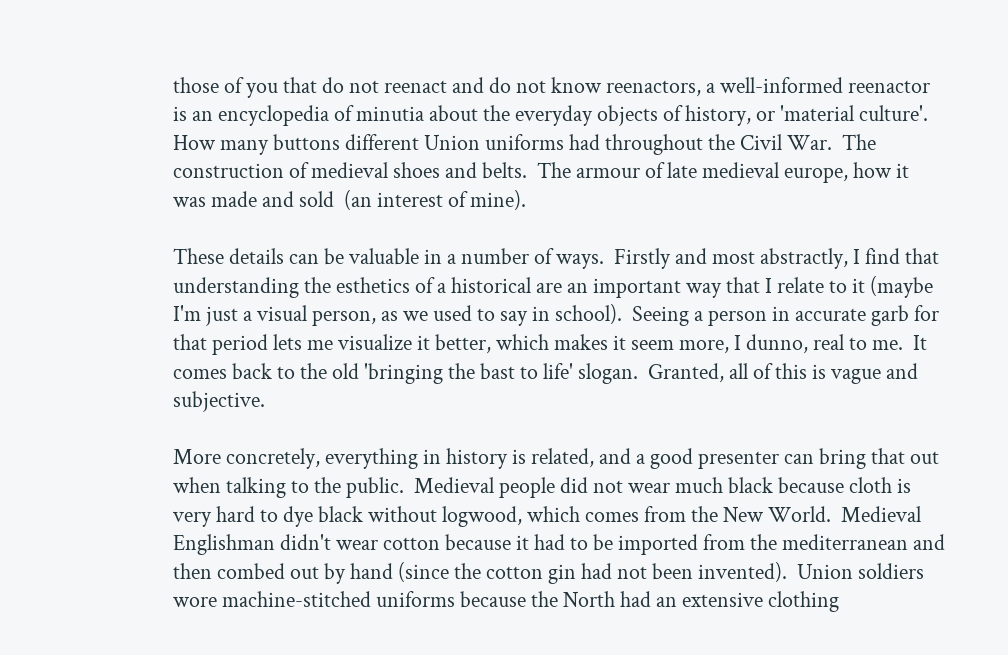those of you that do not reenact and do not know reenactors, a well-informed reenactor is an encyclopedia of minutia about the everyday objects of history, or 'material culture'.  How many buttons different Union uniforms had throughout the Civil War.  The construction of medieval shoes and belts.  The armour of late medieval europe, how it was made and sold  (an interest of mine).

These details can be valuable in a number of ways.  Firstly and most abstractly, I find that understanding the esthetics of a historical are an important way that I relate to it (maybe I'm just a visual person, as we used to say in school).  Seeing a person in accurate garb for that period lets me visualize it better, which makes it seem more, I dunno, real to me.  It comes back to the old 'bringing the bast to life' slogan.  Granted, all of this is vague and subjective.

More concretely, everything in history is related, and a good presenter can bring that out when talking to the public.  Medieval people did not wear much black because cloth is very hard to dye black without logwood, which comes from the New World.  Medieval Englishman didn't wear cotton because it had to be imported from the mediterranean and then combed out by hand (since the cotton gin had not been invented).  Union soldiers wore machine-stitched uniforms because the North had an extensive clothing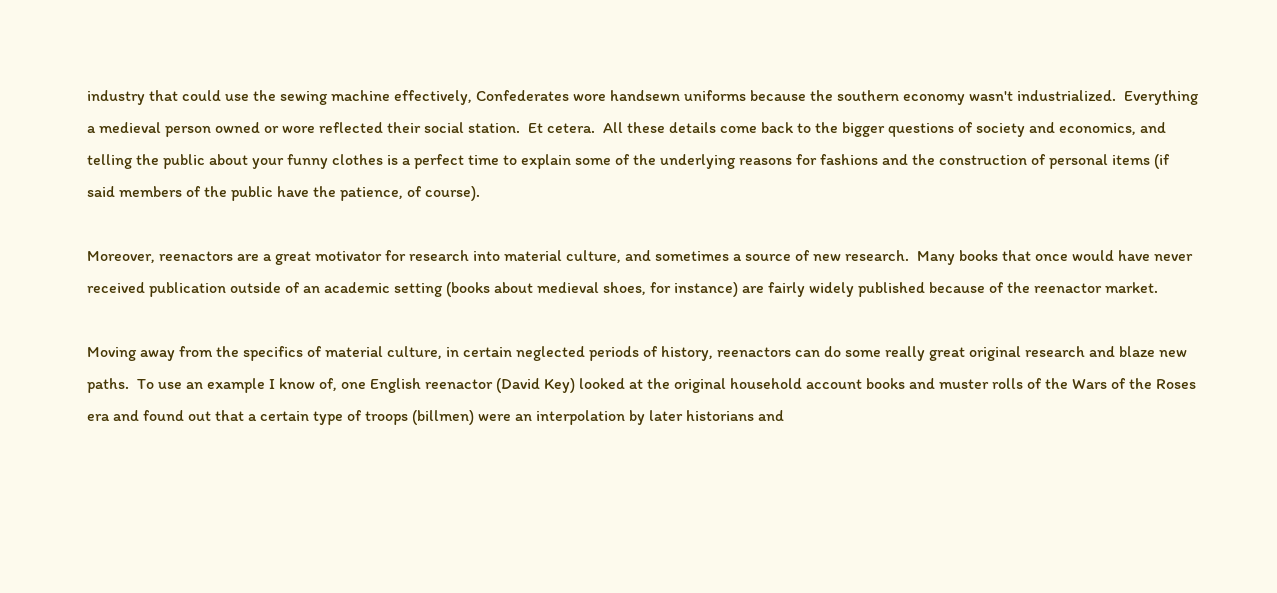industry that could use the sewing machine effectively, Confederates wore handsewn uniforms because the southern economy wasn't industrialized.  Everything a medieval person owned or wore reflected their social station.  Et cetera.  All these details come back to the bigger questions of society and economics, and telling the public about your funny clothes is a perfect time to explain some of the underlying reasons for fashions and the construction of personal items (if said members of the public have the patience, of course).

Moreover, reenactors are a great motivator for research into material culture, and sometimes a source of new research.  Many books that once would have never received publication outside of an academic setting (books about medieval shoes, for instance) are fairly widely published because of the reenactor market.

Moving away from the specifics of material culture, in certain neglected periods of history, reenactors can do some really great original research and blaze new paths.  To use an example I know of, one English reenactor (David Key) looked at the original household account books and muster rolls of the Wars of the Roses era and found out that a certain type of troops (billmen) were an interpolation by later historians and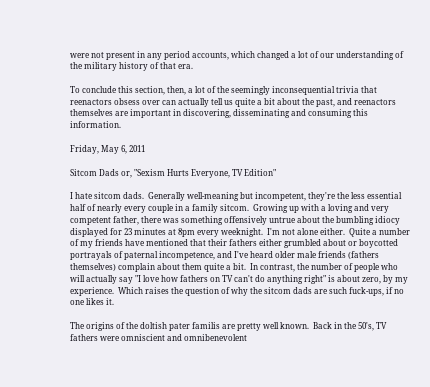were not present in any period accounts, which changed a lot of our understanding of the military history of that era.

To conclude this section, then, a lot of the seemingly inconsequential trivia that reenactors obsess over can actually tell us quite a bit about the past, and reenactors themselves are important in discovering, disseminating and consuming this information.

Friday, May 6, 2011

Sitcom Dads or, "Sexism Hurts Everyone, TV Edition"

I hate sitcom dads.  Generally well-meaning but incompetent, they're the less essential half of nearly every couple in a family sitcom.  Growing up with a loving and very competent father, there was something offensively untrue about the bumbling idiocy displayed for 23 minutes at 8pm every weeknight.  I'm not alone either.  Quite a number of my friends have mentioned that their fathers either grumbled about or boycotted portrayals of paternal incompetence, and I've heard older male friends (fathers themselves) complain about them quite a bit.  In contrast, the number of people who will actually say "I love how fathers on TV can't do anything right" is about zero, by my experience.  Which raises the question of why the sitcom dads are such fuck-ups, if no one likes it.

The origins of the doltish pater familis are pretty well known.  Back in the 50's, TV fathers were omniscient and omnibenevolent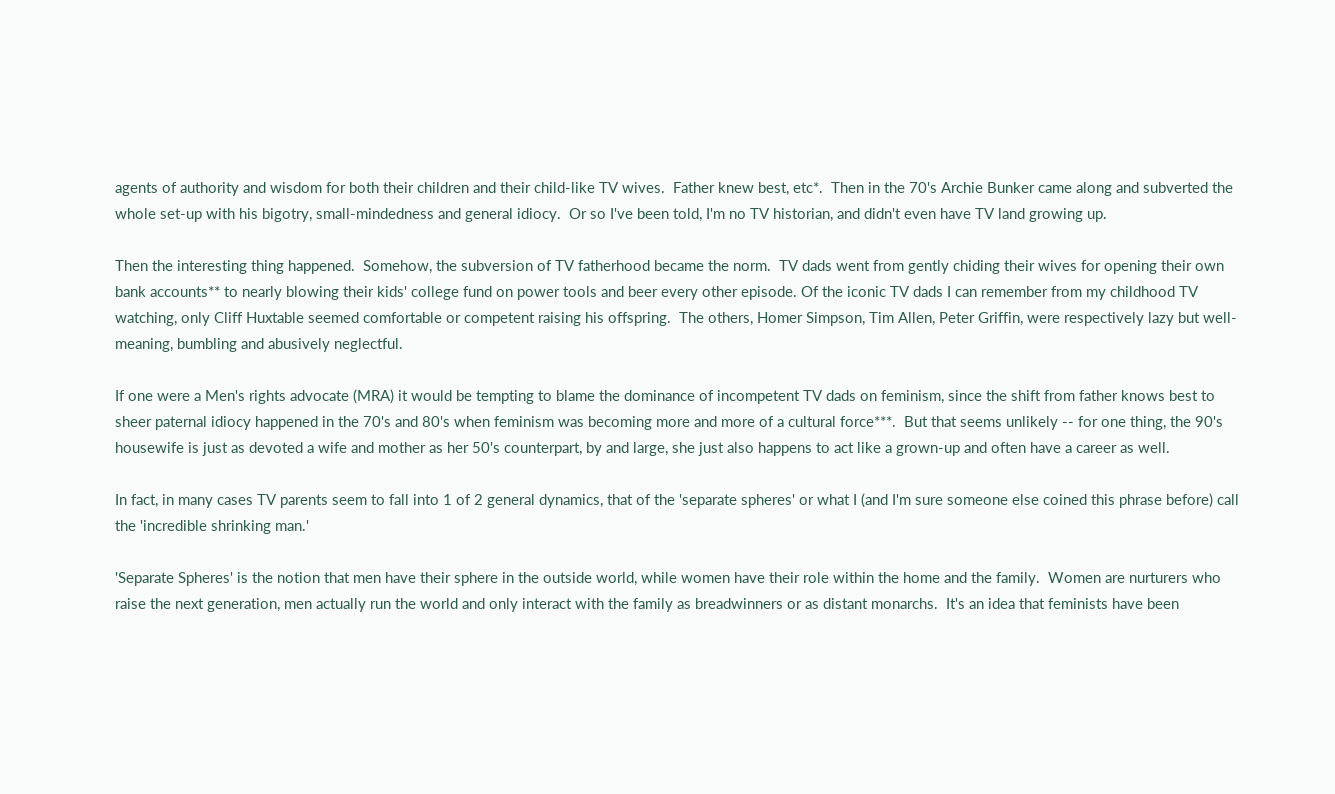agents of authority and wisdom for both their children and their child-like TV wives.  Father knew best, etc*.  Then in the 70's Archie Bunker came along and subverted the whole set-up with his bigotry, small-mindedness and general idiocy.  Or so I've been told, I'm no TV historian, and didn't even have TV land growing up.

Then the interesting thing happened.  Somehow, the subversion of TV fatherhood became the norm.  TV dads went from gently chiding their wives for opening their own bank accounts** to nearly blowing their kids' college fund on power tools and beer every other episode. Of the iconic TV dads I can remember from my childhood TV watching, only Cliff Huxtable seemed comfortable or competent raising his offspring.  The others, Homer Simpson, Tim Allen, Peter Griffin, were respectively lazy but well-meaning, bumbling and abusively neglectful.

If one were a Men's rights advocate (MRA) it would be tempting to blame the dominance of incompetent TV dads on feminism, since the shift from father knows best to sheer paternal idiocy happened in the 70's and 80's when feminism was becoming more and more of a cultural force***.  But that seems unlikely -- for one thing, the 90's housewife is just as devoted a wife and mother as her 50's counterpart, by and large, she just also happens to act like a grown-up and often have a career as well.

In fact, in many cases TV parents seem to fall into 1 of 2 general dynamics, that of the 'separate spheres' or what I (and I'm sure someone else coined this phrase before) call the 'incredible shrinking man.'

'Separate Spheres' is the notion that men have their sphere in the outside world, while women have their role within the home and the family.  Women are nurturers who raise the next generation, men actually run the world and only interact with the family as breadwinners or as distant monarchs.  It's an idea that feminists have been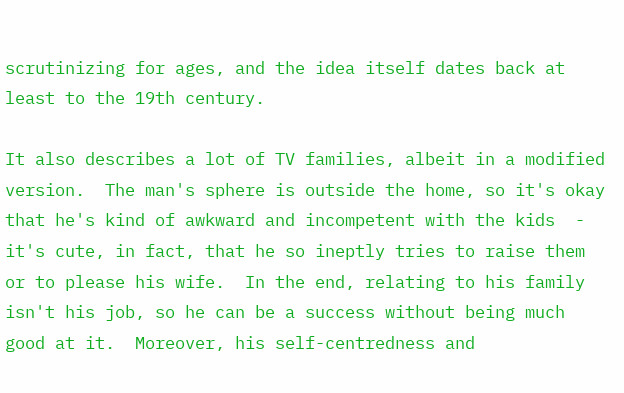scrutinizing for ages, and the idea itself dates back at least to the 19th century.

It also describes a lot of TV families, albeit in a modified version.  The man's sphere is outside the home, so it's okay that he's kind of awkward and incompetent with the kids  - it's cute, in fact, that he so ineptly tries to raise them or to please his wife.  In the end, relating to his family isn't his job, so he can be a success without being much good at it.  Moreover, his self-centredness and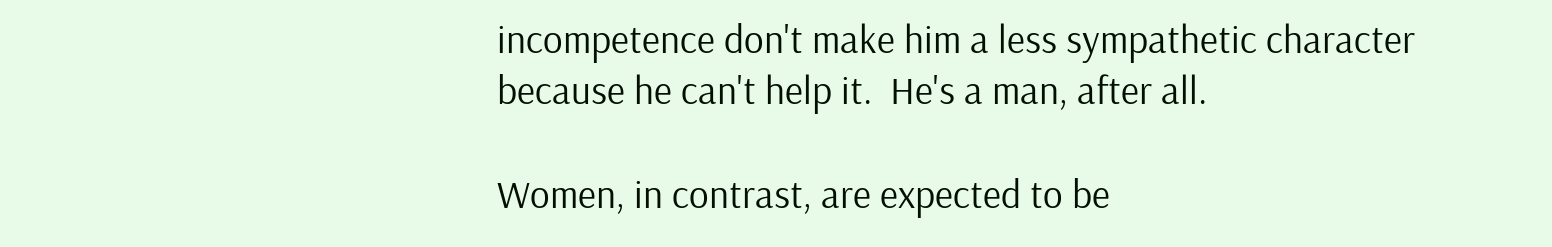incompetence don't make him a less sympathetic character because he can't help it.  He's a man, after all.

Women, in contrast, are expected to be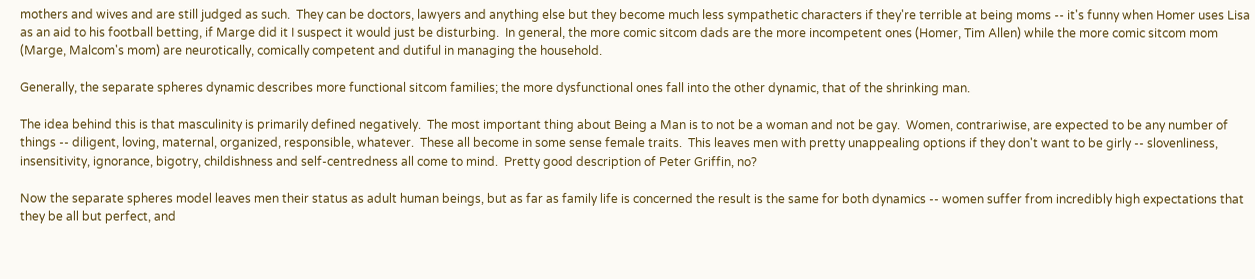mothers and wives and are still judged as such.  They can be doctors, lawyers and anything else but they become much less sympathetic characters if they're terrible at being moms -- it's funny when Homer uses Lisa as an aid to his football betting, if Marge did it I suspect it would just be disturbing.  In general, the more comic sitcom dads are the more incompetent ones (Homer, Tim Allen) while the more comic sitcom mom (Marge, Malcom's mom) are neurotically, comically competent and dutiful in managing the household.

Generally, the separate spheres dynamic describes more functional sitcom families; the more dysfunctional ones fall into the other dynamic, that of the shrinking man.

The idea behind this is that masculinity is primarily defined negatively.  The most important thing about Being a Man is to not be a woman and not be gay.  Women, contrariwise, are expected to be any number of things -- diligent, loving, maternal, organized, responsible, whatever.  These all become in some sense female traits.  This leaves men with pretty unappealing options if they don't want to be girly -- slovenliness, insensitivity, ignorance, bigotry, childishness and self-centredness all come to mind.  Pretty good description of Peter Griffin, no?

Now the separate spheres model leaves men their status as adult human beings, but as far as family life is concerned the result is the same for both dynamics -- women suffer from incredibly high expectations that they be all but perfect, and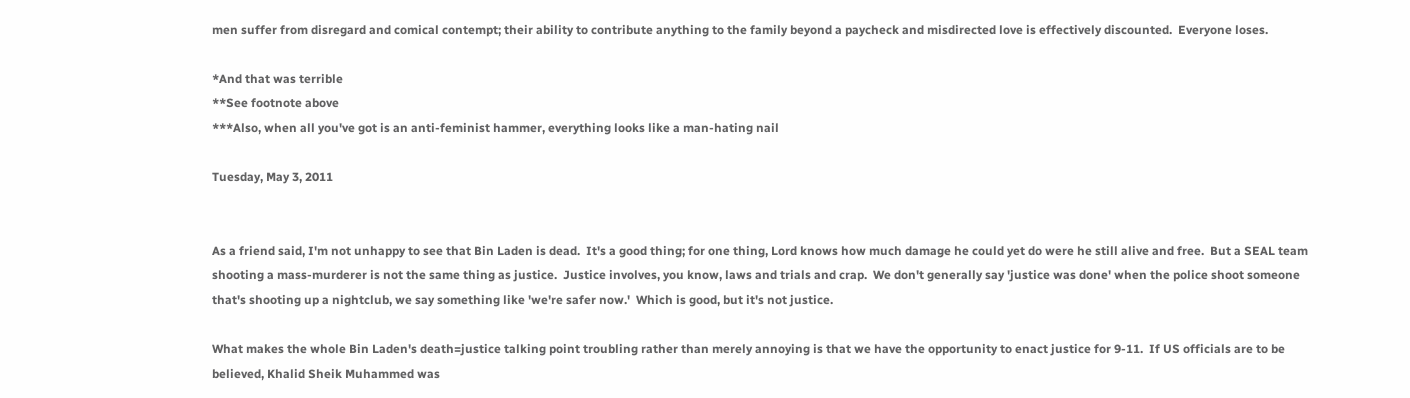men suffer from disregard and comical contempt; their ability to contribute anything to the family beyond a paycheck and misdirected love is effectively discounted.  Everyone loses.

*And that was terrible
**See footnote above
***Also, when all you've got is an anti-feminist hammer, everything looks like a man-hating nail

Tuesday, May 3, 2011


As a friend said, I'm not unhappy to see that Bin Laden is dead.  It's a good thing; for one thing, Lord knows how much damage he could yet do were he still alive and free.  But a SEAL team shooting a mass-murderer is not the same thing as justice.  Justice involves, you know, laws and trials and crap.  We don't generally say 'justice was done' when the police shoot someone that's shooting up a nightclub, we say something like 'we're safer now.'  Which is good, but it's not justice.

What makes the whole Bin Laden's death=justice talking point troubling rather than merely annoying is that we have the opportunity to enact justice for 9-11.  If US officials are to be believed, Khalid Sheik Muhammed was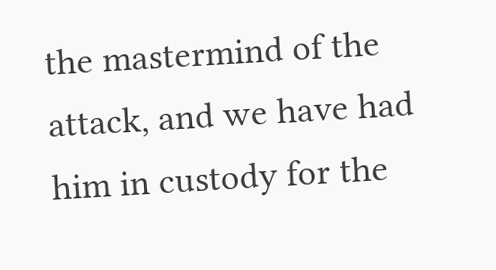the mastermind of the attack, and we have had him in custody for the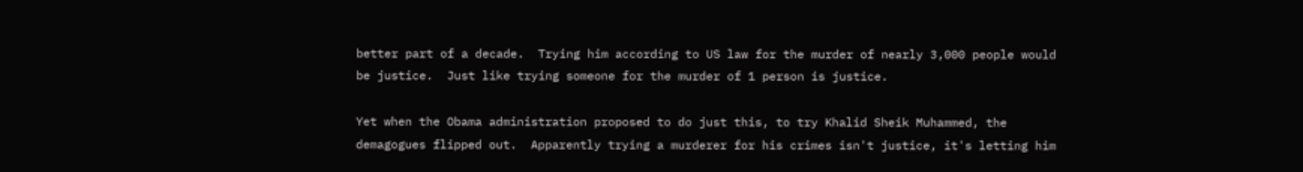better part of a decade.  Trying him according to US law for the murder of nearly 3,000 people would be justice.  Just like trying someone for the murder of 1 person is justice.

Yet when the Obama administration proposed to do just this, to try Khalid Sheik Muhammed, the demagogues flipped out.  Apparently trying a murderer for his crimes isn't justice, it's letting him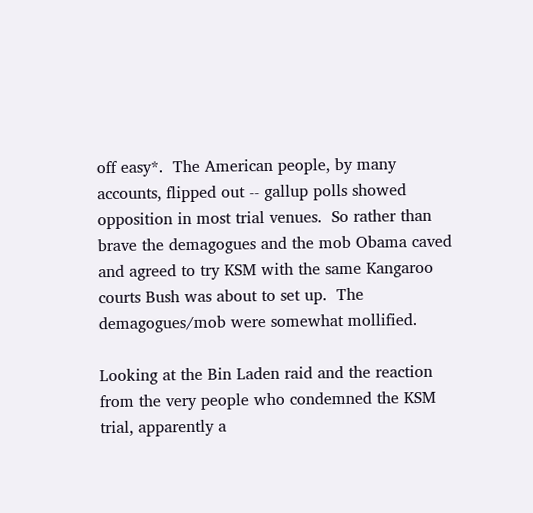off easy*.  The American people, by many accounts, flipped out -- gallup polls showed opposition in most trial venues.  So rather than brave the demagogues and the mob Obama caved and agreed to try KSM with the same Kangaroo courts Bush was about to set up.  The demagogues/mob were somewhat mollified.

Looking at the Bin Laden raid and the reaction from the very people who condemned the KSM trial, apparently a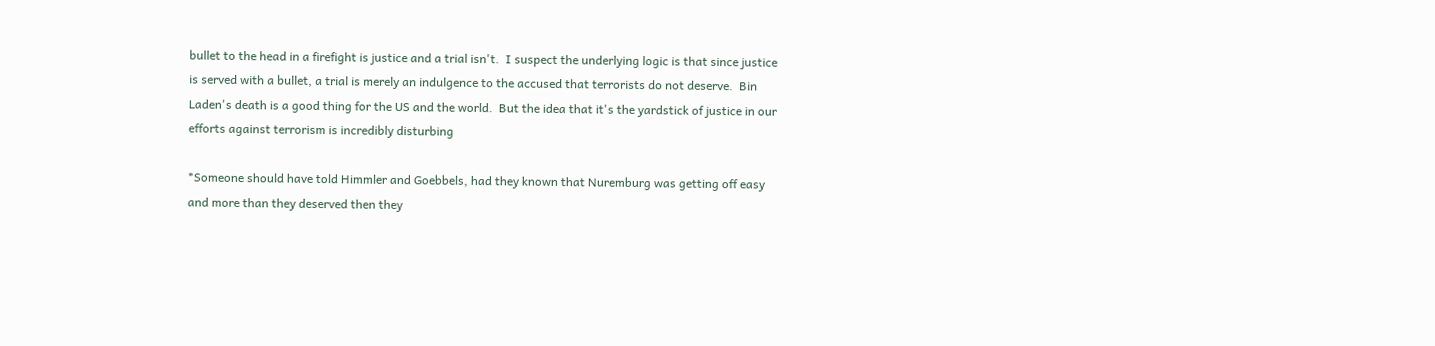bullet to the head in a firefight is justice and a trial isn't.  I suspect the underlying logic is that since justice is served with a bullet, a trial is merely an indulgence to the accused that terrorists do not deserve.  Bin Laden's death is a good thing for the US and the world.  But the idea that it's the yardstick of justice in our efforts against terrorism is incredibly disturbing

*Someone should have told Himmler and Goebbels, had they known that Nuremburg was getting off easy and more than they deserved then they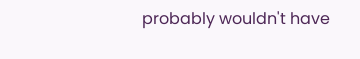probably wouldn't have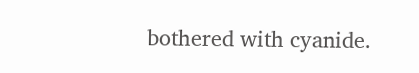bothered with cyanide.